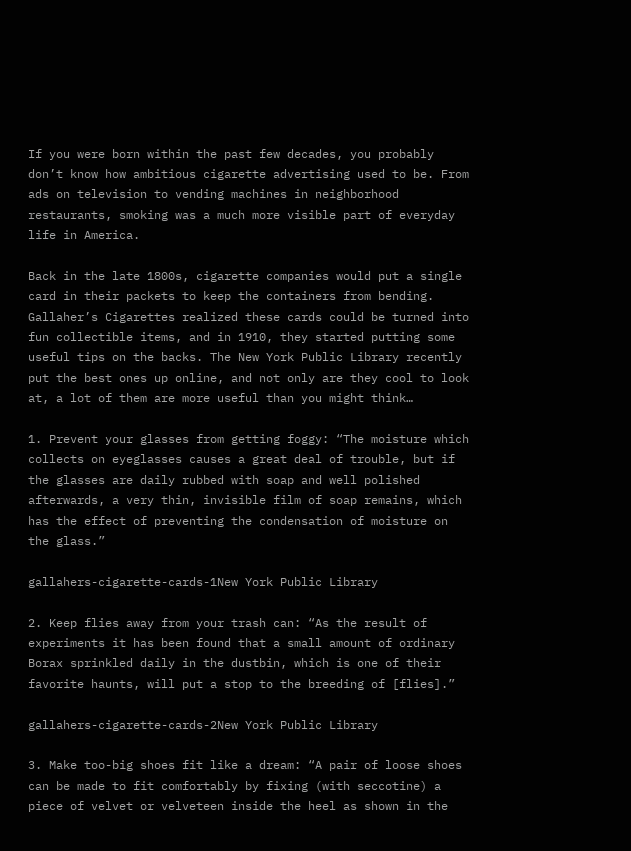If you were born within the past few decades, you probably don’t know how ambitious cigarette advertising used to be. From ads on television to vending machines in neighborhood restaurants, smoking was a much more visible part of everyday life in America.

Back in the late 1800s, cigarette companies would put a single card in their packets to keep the containers from bending. Gallaher’s Cigarettes realized these cards could be turned into fun collectible items, and in 1910, they started putting some useful tips on the backs. The New York Public Library recently put the best ones up online, and not only are they cool to look at, a lot of them are more useful than you might think…

1. Prevent your glasses from getting foggy: “The moisture which collects on eyeglasses causes a great deal of trouble, but if the glasses are daily rubbed with soap and well polished afterwards, a very thin, invisible film of soap remains, which has the effect of preventing the condensation of moisture on the glass.”

gallahers-cigarette-cards-1New York Public Library

2. Keep flies away from your trash can: “As the result of experiments it has been found that a small amount of ordinary Borax sprinkled daily in the dustbin, which is one of their favorite haunts, will put a stop to the breeding of [flies].”

gallahers-cigarette-cards-2New York Public Library

3. Make too-big shoes fit like a dream: “A pair of loose shoes can be made to fit comfortably by fixing (with seccotine) a piece of velvet or velveteen inside the heel as shown in the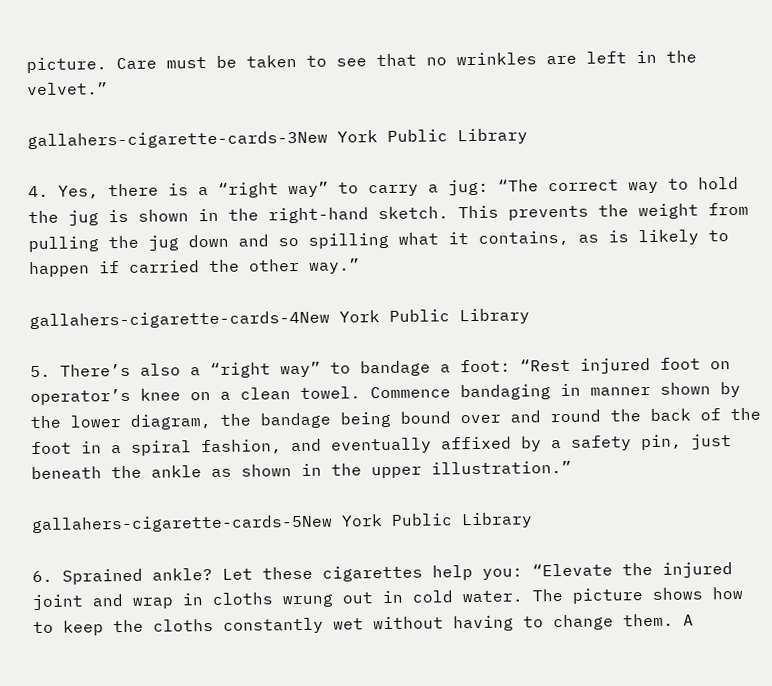picture. Care must be taken to see that no wrinkles are left in the velvet.”

gallahers-cigarette-cards-3New York Public Library

4. Yes, there is a “right way” to carry a jug: “The correct way to hold the jug is shown in the right-hand sketch. This prevents the weight from pulling the jug down and so spilling what it contains, as is likely to happen if carried the other way.”

gallahers-cigarette-cards-4New York Public Library

5. There’s also a “right way” to bandage a foot: “Rest injured foot on operator’s knee on a clean towel. Commence bandaging in manner shown by the lower diagram, the bandage being bound over and round the back of the foot in a spiral fashion, and eventually affixed by a safety pin, just beneath the ankle as shown in the upper illustration.”

gallahers-cigarette-cards-5New York Public Library

6. Sprained ankle? Let these cigarettes help you: “Elevate the injured joint and wrap in cloths wrung out in cold water. The picture shows how to keep the cloths constantly wet without having to change them. A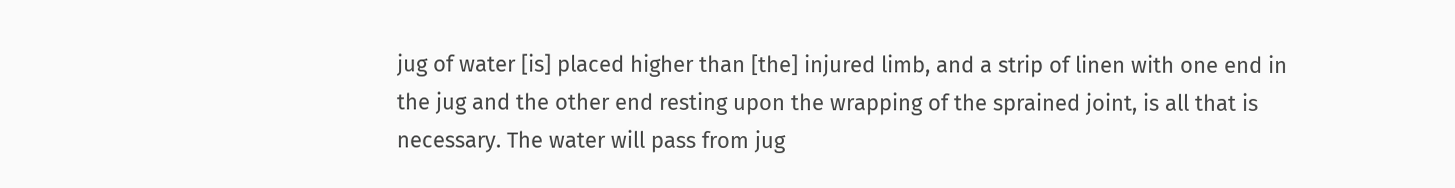jug of water [is] placed higher than [the] injured limb, and a strip of linen with one end in the jug and the other end resting upon the wrapping of the sprained joint, is all that is necessary. The water will pass from jug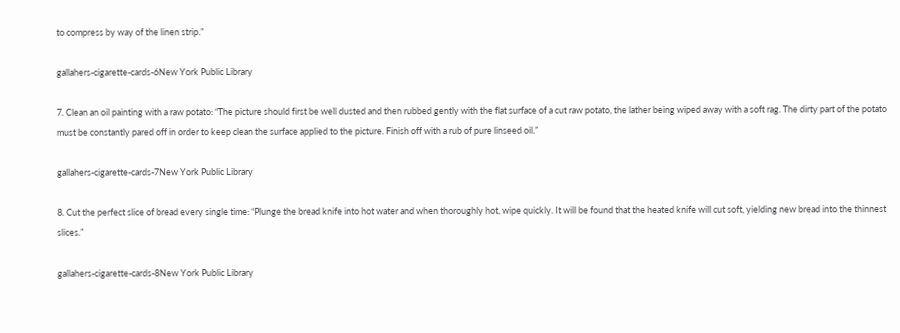to compress by way of the linen strip.”

gallahers-cigarette-cards-6New York Public Library

7. Clean an oil painting with a raw potato: “The picture should first be well dusted and then rubbed gently with the flat surface of a cut raw potato, the lather being wiped away with a soft rag. The dirty part of the potato must be constantly pared off in order to keep clean the surface applied to the picture. Finish off with a rub of pure linseed oil.”

gallahers-cigarette-cards-7New York Public Library

8. Cut the perfect slice of bread every single time: “Plunge the bread knife into hot water and when thoroughly hot, wipe quickly. It will be found that the heated knife will cut soft, yielding new bread into the thinnest slices.”

gallahers-cigarette-cards-8New York Public Library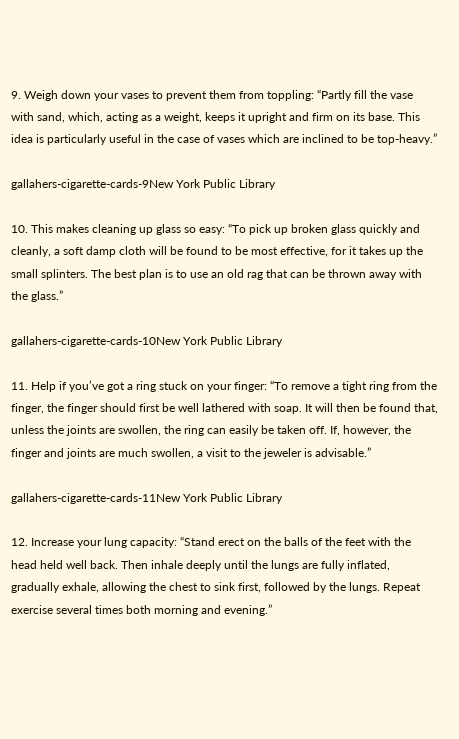9. Weigh down your vases to prevent them from toppling: “Partly fill the vase with sand, which, acting as a weight, keeps it upright and firm on its base. This idea is particularly useful in the case of vases which are inclined to be top-heavy.”

gallahers-cigarette-cards-9New York Public Library

10. This makes cleaning up glass so easy: “To pick up broken glass quickly and cleanly, a soft damp cloth will be found to be most effective, for it takes up the small splinters. The best plan is to use an old rag that can be thrown away with the glass.”

gallahers-cigarette-cards-10New York Public Library

11. Help if you’ve got a ring stuck on your finger: “To remove a tight ring from the finger, the finger should first be well lathered with soap. It will then be found that, unless the joints are swollen, the ring can easily be taken off. If, however, the finger and joints are much swollen, a visit to the jeweler is advisable.”

gallahers-cigarette-cards-11New York Public Library

12. Increase your lung capacity: “Stand erect on the balls of the feet with the head held well back. Then inhale deeply until the lungs are fully inflated, gradually exhale, allowing the chest to sink first, followed by the lungs. Repeat exercise several times both morning and evening.”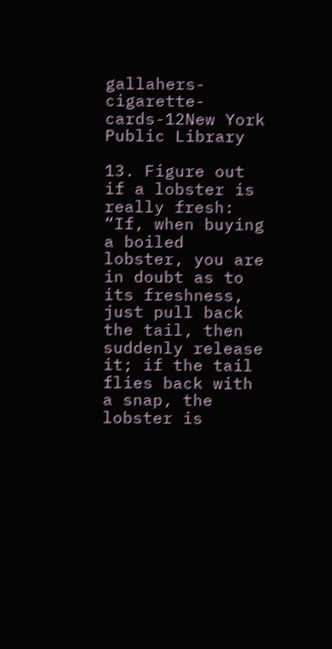gallahers-cigarette-cards-12New York Public Library

13. Figure out if a lobster is really fresh: “If, when buying a boiled lobster, you are in doubt as to its freshness, just pull back the tail, then suddenly release it; if the tail flies back with a snap, the lobster is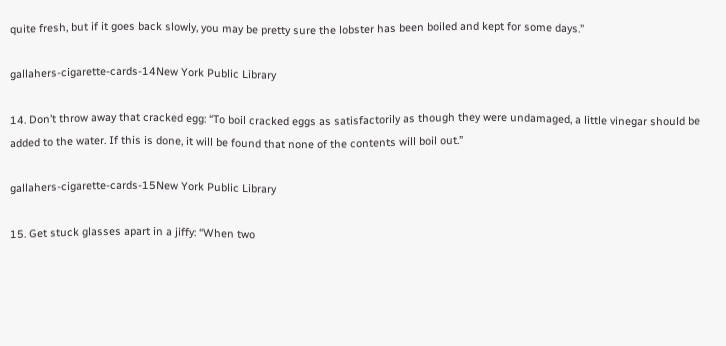quite fresh, but if it goes back slowly, you may be pretty sure the lobster has been boiled and kept for some days.”

gallahers-cigarette-cards-14New York Public Library

14. Don’t throw away that cracked egg: “To boil cracked eggs as satisfactorily as though they were undamaged, a little vinegar should be added to the water. If this is done, it will be found that none of the contents will boil out.”

gallahers-cigarette-cards-15New York Public Library

15. Get stuck glasses apart in a jiffy: “When two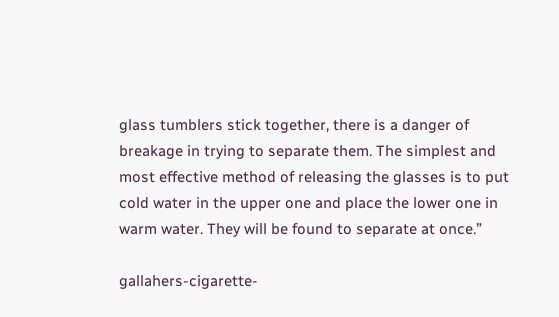glass tumblers stick together, there is a danger of breakage in trying to separate them. The simplest and most effective method of releasing the glasses is to put cold water in the upper one and place the lower one in warm water. They will be found to separate at once.”

gallahers-cigarette-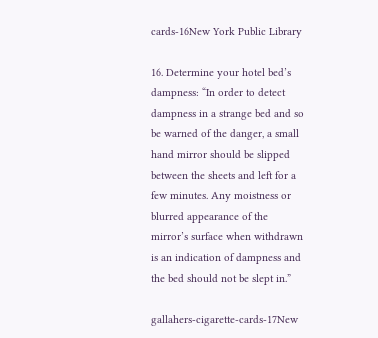cards-16New York Public Library

16. Determine your hotel bed’s dampness: “In order to detect dampness in a strange bed and so be warned of the danger, a small hand mirror should be slipped between the sheets and left for a few minutes. Any moistness or blurred appearance of the mirror’s surface when withdrawn is an indication of dampness and the bed should not be slept in.”

gallahers-cigarette-cards-17New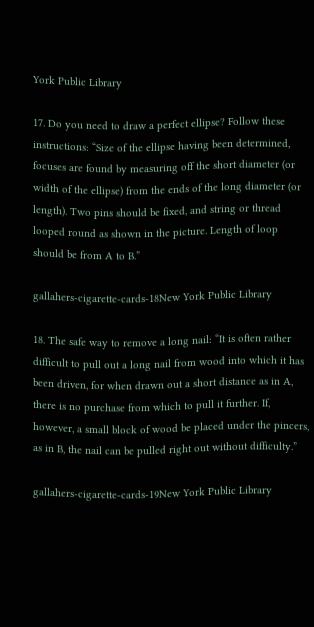York Public Library

17. Do you need to draw a perfect ellipse? Follow these instructions: “Size of the ellipse having been determined, focuses are found by measuring off the short diameter (or width of the ellipse) from the ends of the long diameter (or length). Two pins should be fixed, and string or thread looped round as shown in the picture. Length of loop should be from A to B.”

gallahers-cigarette-cards-18New York Public Library

18. The safe way to remove a long nail: “It is often rather difficult to pull out a long nail from wood into which it has been driven, for when drawn out a short distance as in A, there is no purchase from which to pull it further. If, however, a small block of wood be placed under the pincers, as in B, the nail can be pulled right out without difficulty.”

gallahers-cigarette-cards-19New York Public Library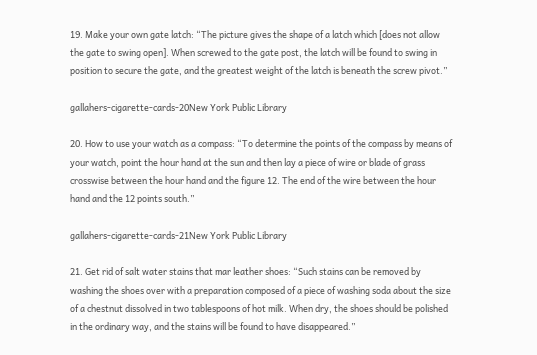19. Make your own gate latch: “The picture gives the shape of a latch which [does not allow the gate to swing open]. When screwed to the gate post, the latch will be found to swing in position to secure the gate, and the greatest weight of the latch is beneath the screw pivot.”

gallahers-cigarette-cards-20New York Public Library

20. How to use your watch as a compass: “To determine the points of the compass by means of your watch, point the hour hand at the sun and then lay a piece of wire or blade of grass crosswise between the hour hand and the figure 12. The end of the wire between the hour hand and the 12 points south.”

gallahers-cigarette-cards-21New York Public Library

21. Get rid of salt water stains that mar leather shoes: “Such stains can be removed by washing the shoes over with a preparation composed of a piece of washing soda about the size of a chestnut dissolved in two tablespoons of hot milk. When dry, the shoes should be polished in the ordinary way, and the stains will be found to have disappeared.”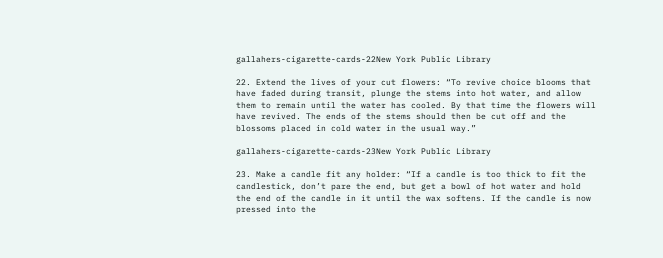gallahers-cigarette-cards-22New York Public Library

22. Extend the lives of your cut flowers: “To revive choice blooms that have faded during transit, plunge the stems into hot water, and allow them to remain until the water has cooled. By that time the flowers will have revived. The ends of the stems should then be cut off and the blossoms placed in cold water in the usual way.”

gallahers-cigarette-cards-23New York Public Library

23. Make a candle fit any holder: “If a candle is too thick to fit the candlestick, don’t pare the end, but get a bowl of hot water and hold the end of the candle in it until the wax softens. If the candle is now pressed into the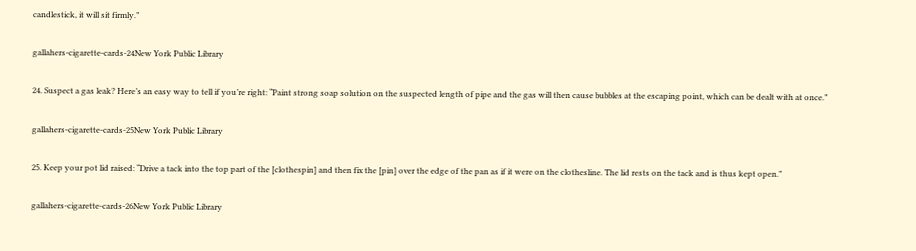candlestick, it will sit firmly.”

gallahers-cigarette-cards-24New York Public Library

24. Suspect a gas leak? Here’s an easy way to tell if you’re right: “Paint strong soap solution on the suspected length of pipe and the gas will then cause bubbles at the escaping point, which can be dealt with at once.”

gallahers-cigarette-cards-25New York Public Library

25. Keep your pot lid raised: “Drive a tack into the top part of the [clothespin] and then fix the [pin] over the edge of the pan as if it were on the clothesline. The lid rests on the tack and is thus kept open.”

gallahers-cigarette-cards-26New York Public Library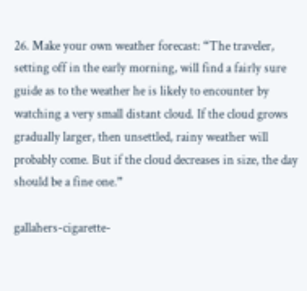26. Make your own weather forecast: “The traveler, setting off in the early morning, will find a fairly sure guide as to the weather he is likely to encounter by watching a very small distant cloud. If the cloud grows gradually larger, then unsettled, rainy weather will probably come. But if the cloud decreases in size, the day should be a fine one.”

gallahers-cigarette-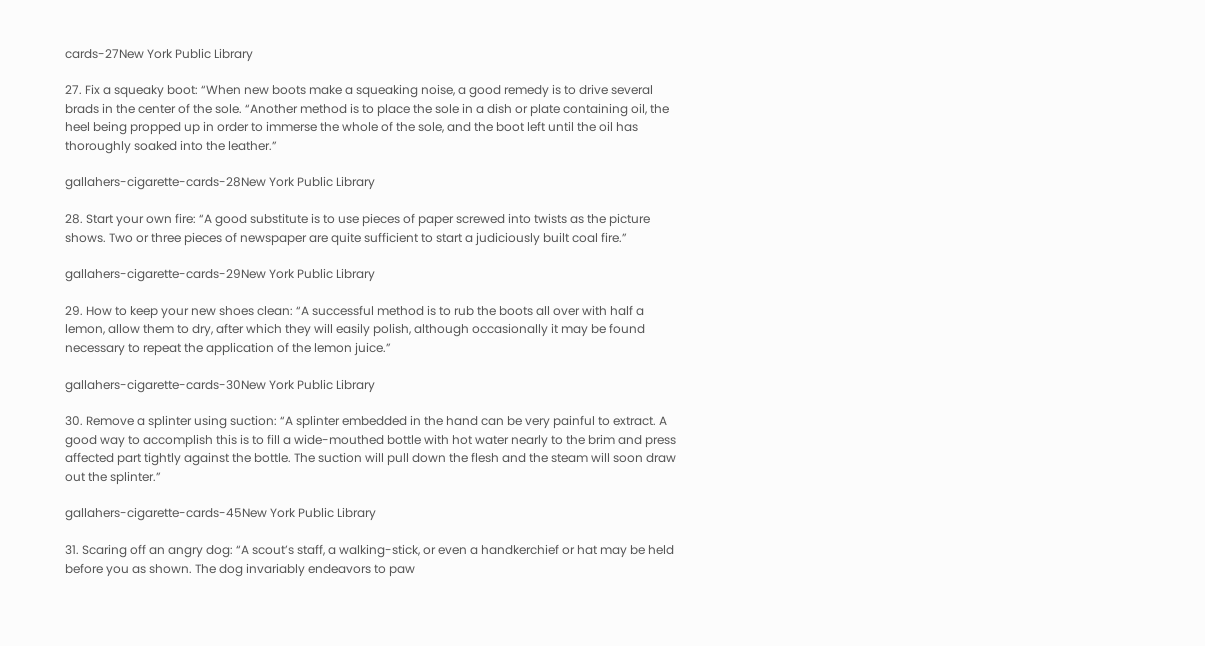cards-27New York Public Library

27. Fix a squeaky boot: “When new boots make a squeaking noise, a good remedy is to drive several brads in the center of the sole. “Another method is to place the sole in a dish or plate containing oil, the heel being propped up in order to immerse the whole of the sole, and the boot left until the oil has thoroughly soaked into the leather.”

gallahers-cigarette-cards-28New York Public Library

28. Start your own fire: “A good substitute is to use pieces of paper screwed into twists as the picture shows. Two or three pieces of newspaper are quite sufficient to start a judiciously built coal fire.”

gallahers-cigarette-cards-29New York Public Library

29. How to keep your new shoes clean: “A successful method is to rub the boots all over with half a lemon, allow them to dry, after which they will easily polish, although occasionally it may be found necessary to repeat the application of the lemon juice.”

gallahers-cigarette-cards-30New York Public Library

30. Remove a splinter using suction: “A splinter embedded in the hand can be very painful to extract. A good way to accomplish this is to fill a wide-mouthed bottle with hot water nearly to the brim and press affected part tightly against the bottle. The suction will pull down the flesh and the steam will soon draw out the splinter.”

gallahers-cigarette-cards-45New York Public Library

31. Scaring off an angry dog: “A scout’s staff, a walking-stick, or even a handkerchief or hat may be held before you as shown. The dog invariably endeavors to paw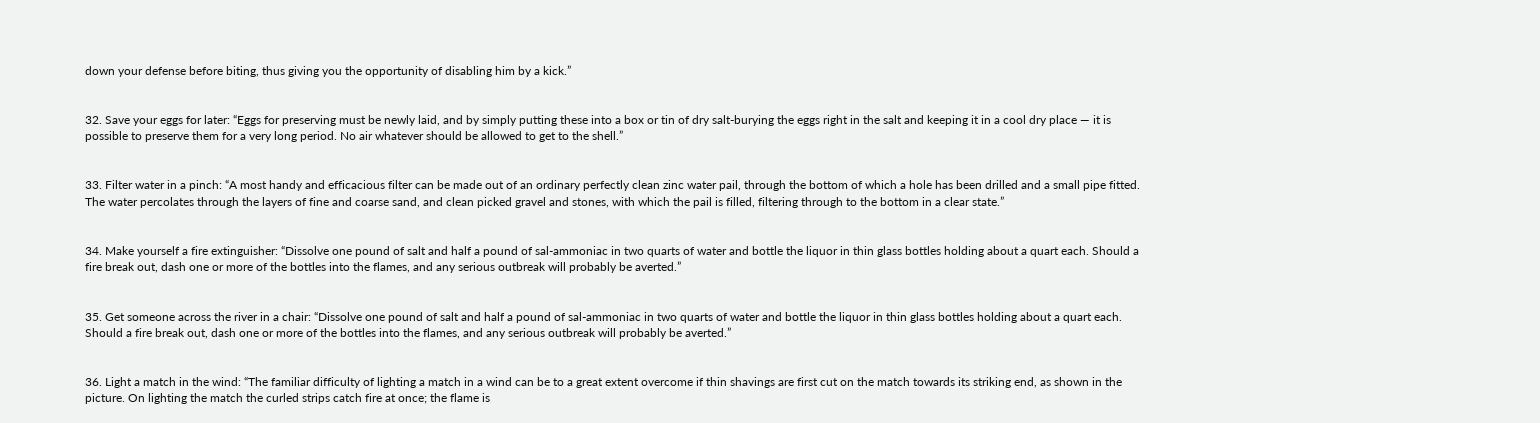down your defense before biting, thus giving you the opportunity of disabling him by a kick.”


32. Save your eggs for later: “Eggs for preserving must be newly laid, and by simply putting these into a box or tin of dry salt-burying the eggs right in the salt and keeping it in a cool dry place — it is possible to preserve them for a very long period. No air whatever should be allowed to get to the shell.”


33. Filter water in a pinch: “A most handy and efficacious filter can be made out of an ordinary perfectly clean zinc water pail, through the bottom of which a hole has been drilled and a small pipe fitted. The water percolates through the layers of fine and coarse sand, and clean picked gravel and stones, with which the pail is filled, filtering through to the bottom in a clear state.”


34. Make yourself a fire extinguisher: “Dissolve one pound of salt and half a pound of sal-ammoniac in two quarts of water and bottle the liquor in thin glass bottles holding about a quart each. Should a fire break out, dash one or more of the bottles into the flames, and any serious outbreak will probably be averted.”


35. Get someone across the river in a chair: “Dissolve one pound of salt and half a pound of sal-ammoniac in two quarts of water and bottle the liquor in thin glass bottles holding about a quart each. Should a fire break out, dash one or more of the bottles into the flames, and any serious outbreak will probably be averted.”


36. Light a match in the wind: “The familiar difficulty of lighting a match in a wind can be to a great extent overcome if thin shavings are first cut on the match towards its striking end, as shown in the picture. On lighting the match the curled strips catch fire at once; the flame is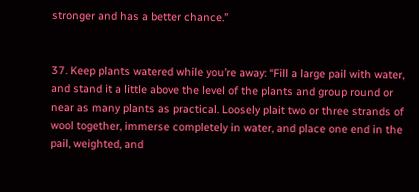stronger and has a better chance.”


37. Keep plants watered while you’re away: “Fill a large pail with water, and stand it a little above the level of the plants and group round or near as many plants as practical. Loosely plait two or three strands of wool together, immerse completely in water, and place one end in the pail, weighted, and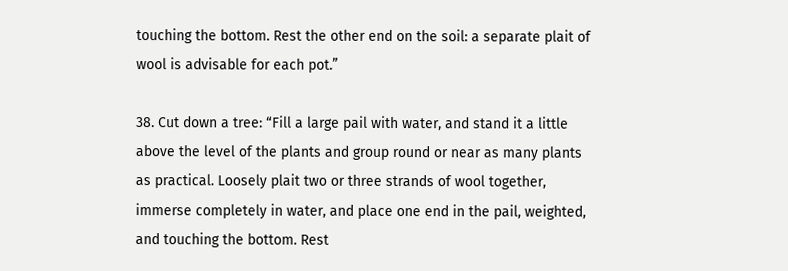touching the bottom. Rest the other end on the soil: a separate plait of wool is advisable for each pot.”

38. Cut down a tree: “Fill a large pail with water, and stand it a little above the level of the plants and group round or near as many plants as practical. Loosely plait two or three strands of wool together, immerse completely in water, and place one end in the pail, weighted, and touching the bottom. Rest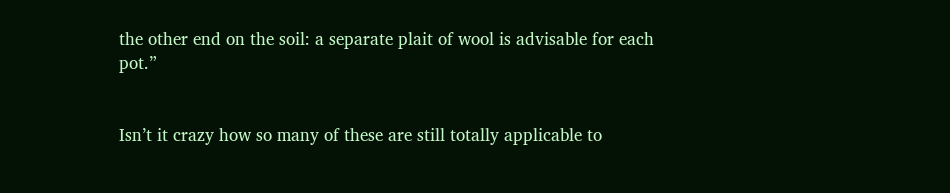the other end on the soil: a separate plait of wool is advisable for each pot.”


Isn’t it crazy how so many of these are still totally applicable to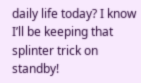daily life today? I know I’ll be keeping that splinter trick on standby!